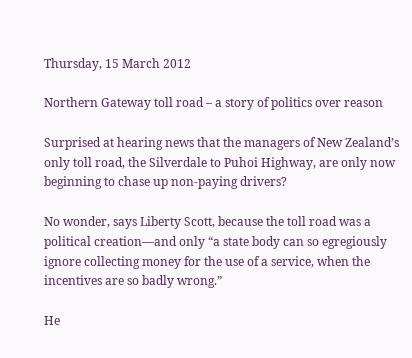Thursday, 15 March 2012

Northern Gateway toll road – a story of politics over reason

Surprised at hearing news that the managers of New Zealand’s only toll road, the Silverdale to Puhoi Highway, are only now beginning to chase up non-paying drivers?

No wonder, says Liberty Scott, because the toll road was a political creation—and only “a state body can so egregiously ignore collecting money for the use of a service, when the incentives are so badly wrong.”

He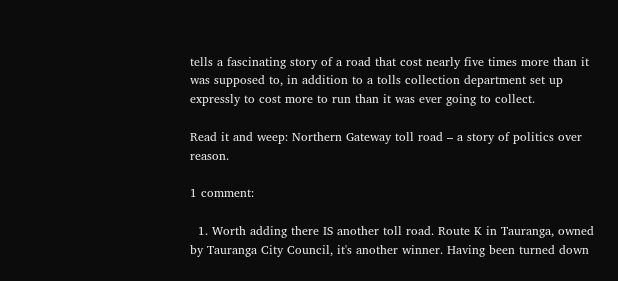tells a fascinating story of a road that cost nearly five times more than it was supposed to, in addition to a tolls collection department set up expressly to cost more to run than it was ever going to collect.

Read it and weep: Northern Gateway toll road – a story of politics over reason.

1 comment:

  1. Worth adding there IS another toll road. Route K in Tauranga, owned by Tauranga City Council, it's another winner. Having been turned down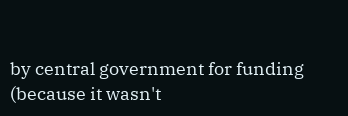by central government for funding (because it wasn't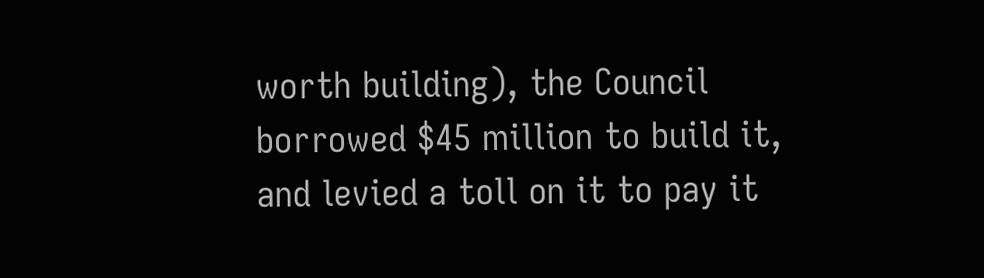worth building), the Council borrowed $45 million to build it, and levied a toll on it to pay it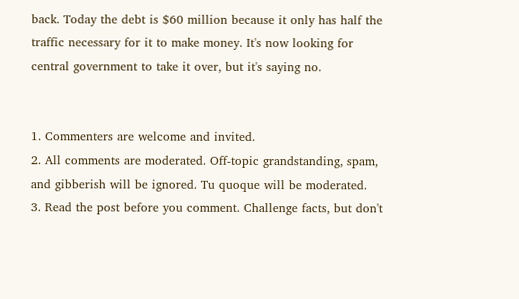back. Today the debt is $60 million because it only has half the traffic necessary for it to make money. It's now looking for central government to take it over, but it's saying no.


1. Commenters are welcome and invited.
2. All comments are moderated. Off-topic grandstanding, spam, and gibberish will be ignored. Tu quoque will be moderated.
3. Read the post before you comment. Challenge facts, but don't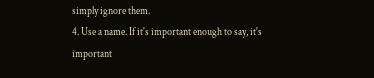simply ignore them.
4. Use a name. If it's important enough to say, it's important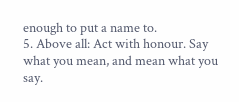enough to put a name to.
5. Above all: Act with honour. Say what you mean, and mean what you say.